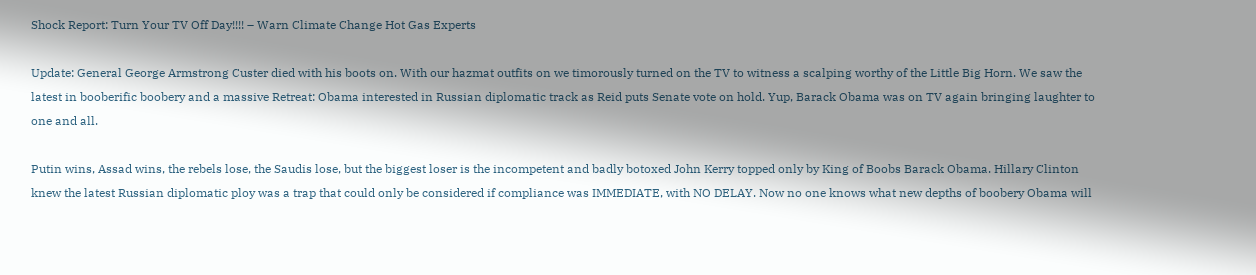Shock Report: Turn Your TV Off Day!!!! – Warn Climate Change Hot Gas Experts

Update: General George Armstrong Custer died with his boots on. With our hazmat outfits on we timorously turned on the TV to witness a scalping worthy of the Little Big Horn. We saw the latest in booberific boobery and a massive Retreat: Obama interested in Russian diplomatic track as Reid puts Senate vote on hold. Yup, Barack Obama was on TV again bringing laughter to one and all.

Putin wins, Assad wins, the rebels lose, the Saudis lose, but the biggest loser is the incompetent and badly botoxed John Kerry topped only by King of Boobs Barack Obama. Hillary Clinton knew the latest Russian diplomatic ploy was a trap that could only be considered if compliance was IMMEDIATE, with NO DELAY. Now no one knows what new depths of boobery Obama will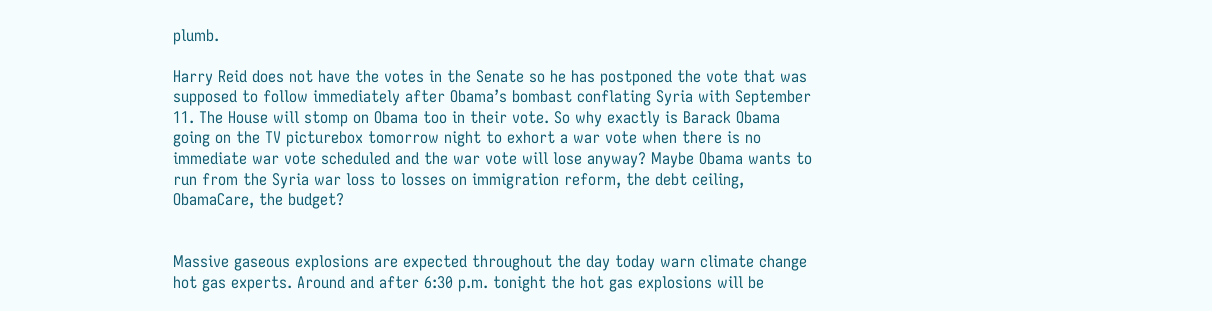plumb.

Harry Reid does not have the votes in the Senate so he has postponed the vote that was supposed to follow immediately after Obama’s bombast conflating Syria with September 11. The House will stomp on Obama too in their vote. So why exactly is Barack Obama going on the TV picturebox tomorrow night to exhort a war vote when there is no immediate war vote scheduled and the war vote will lose anyway? Maybe Obama wants to run from the Syria war loss to losses on immigration reform, the debt ceiling, ObamaCare, the budget?


Massive gaseous explosions are expected throughout the day today warn climate change hot gas experts. Around and after 6:30 p.m. tonight the hot gas explosions will be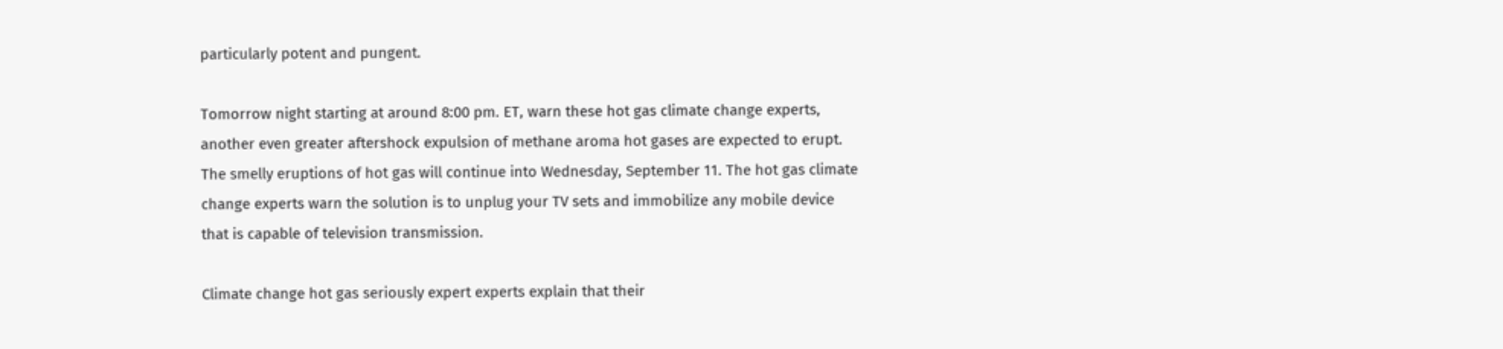particularly potent and pungent.

Tomorrow night starting at around 8:00 pm. ET, warn these hot gas climate change experts, another even greater aftershock expulsion of methane aroma hot gases are expected to erupt. The smelly eruptions of hot gas will continue into Wednesday, September 11. The hot gas climate change experts warn the solution is to unplug your TV sets and immobilize any mobile device that is capable of television transmission.

Climate change hot gas seriously expert experts explain that their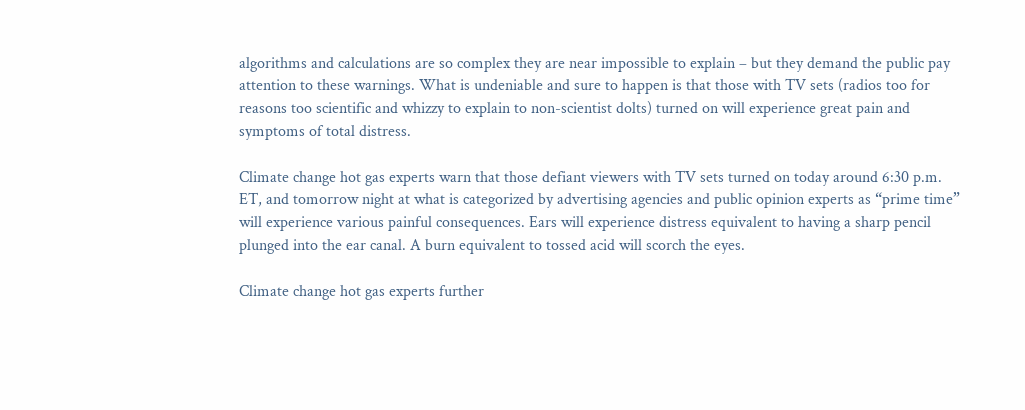algorithms and calculations are so complex they are near impossible to explain – but they demand the public pay attention to these warnings. What is undeniable and sure to happen is that those with TV sets (radios too for reasons too scientific and whizzy to explain to non-scientist dolts) turned on will experience great pain and symptoms of total distress.

Climate change hot gas experts warn that those defiant viewers with TV sets turned on today around 6:30 p.m. ET, and tomorrow night at what is categorized by advertising agencies and public opinion experts as “prime time” will experience various painful consequences. Ears will experience distress equivalent to having a sharp pencil plunged into the ear canal. A burn equivalent to tossed acid will scorch the eyes.

Climate change hot gas experts further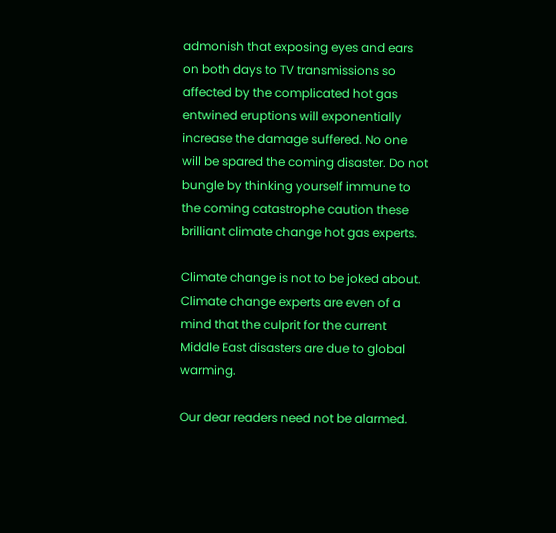admonish that exposing eyes and ears on both days to TV transmissions so affected by the complicated hot gas entwined eruptions will exponentially increase the damage suffered. No one will be spared the coming disaster. Do not bungle by thinking yourself immune to the coming catastrophe caution these brilliant climate change hot gas experts.

Climate change is not to be joked about. Climate change experts are even of a mind that the culprit for the current Middle East disasters are due to global warming.

Our dear readers need not be alarmed.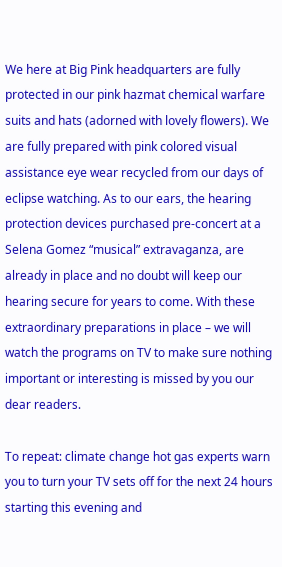We here at Big Pink headquarters are fully protected in our pink hazmat chemical warfare suits and hats (adorned with lovely flowers). We are fully prepared with pink colored visual assistance eye wear recycled from our days of eclipse watching. As to our ears, the hearing protection devices purchased pre-concert at a Selena Gomez “musical” extravaganza, are already in place and no doubt will keep our hearing secure for years to come. With these extraordinary preparations in place – we will watch the programs on TV to make sure nothing important or interesting is missed by you our dear readers.

To repeat: climate change hot gas experts warn you to turn your TV sets off for the next 24 hours starting this evening and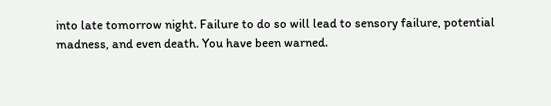into late tomorrow night. Failure to do so will lead to sensory failure, potential madness, and even death. You have been warned.